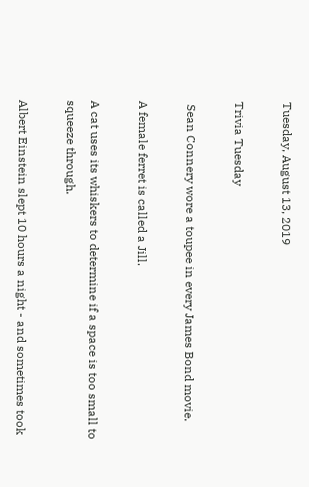Tuesday, August 13, 2019

Trivia Tuesday

 Sean Connery wore a toupee in every James Bond movie.

A female ferret is called a Jill.

A cat uses its whiskers to determine if a space is too small to squeeze through.

Albert Einstein slept 10 hours a night - and sometimes took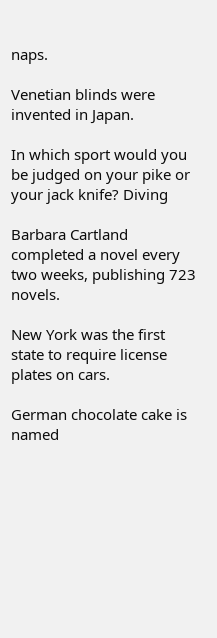naps.

Venetian blinds were invented in Japan.

In which sport would you be judged on your pike or your jack knife? Diving

Barbara Cartland completed a novel every two weeks, publishing 723 novels.

New York was the first state to require license plates on cars.

German chocolate cake is named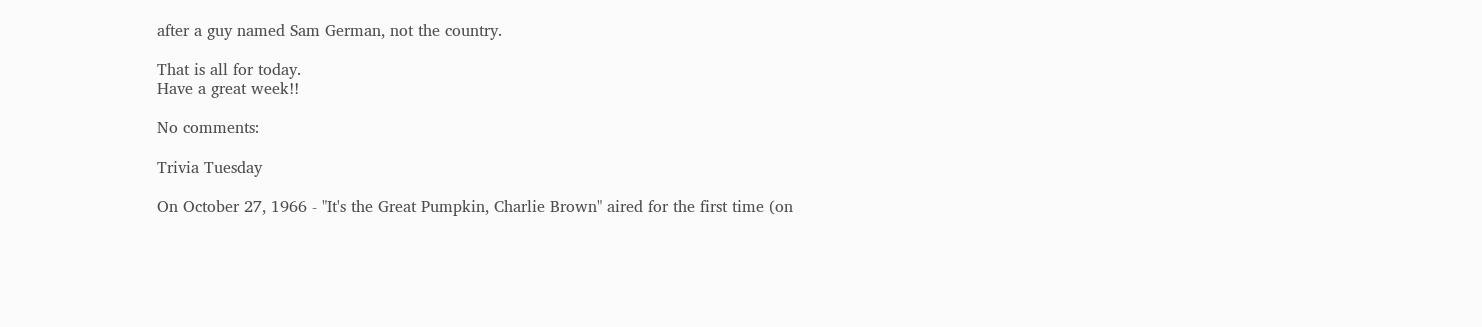after a guy named Sam German, not the country.

That is all for today.
Have a great week!!

No comments:

Trivia Tuesday

On October 27, 1966 - "It's the Great Pumpkin, Charlie Brown" aired for the first time (on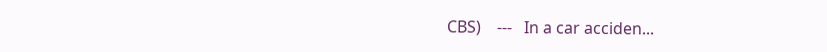CBS)    ---   In a car acciden...